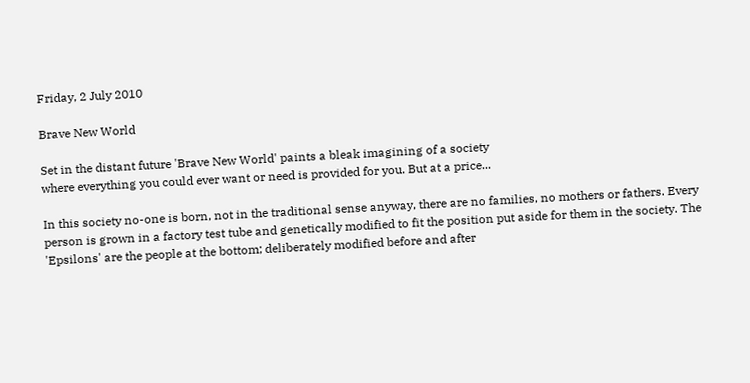Friday, 2 July 2010

Brave New World

Set in the distant future 'Brave New World' paints a bleak imagining of a society
where everything you could ever want or need is provided for you. But at a price...

In this society no-one is born, not in the traditional sense anyway, there are no families, no mothers or fathers. Every person is grown in a factory test tube and genetically modified to fit the position put aside for them in the society. The 'Epsilons' are the people at the bottom; deliberately modified before and after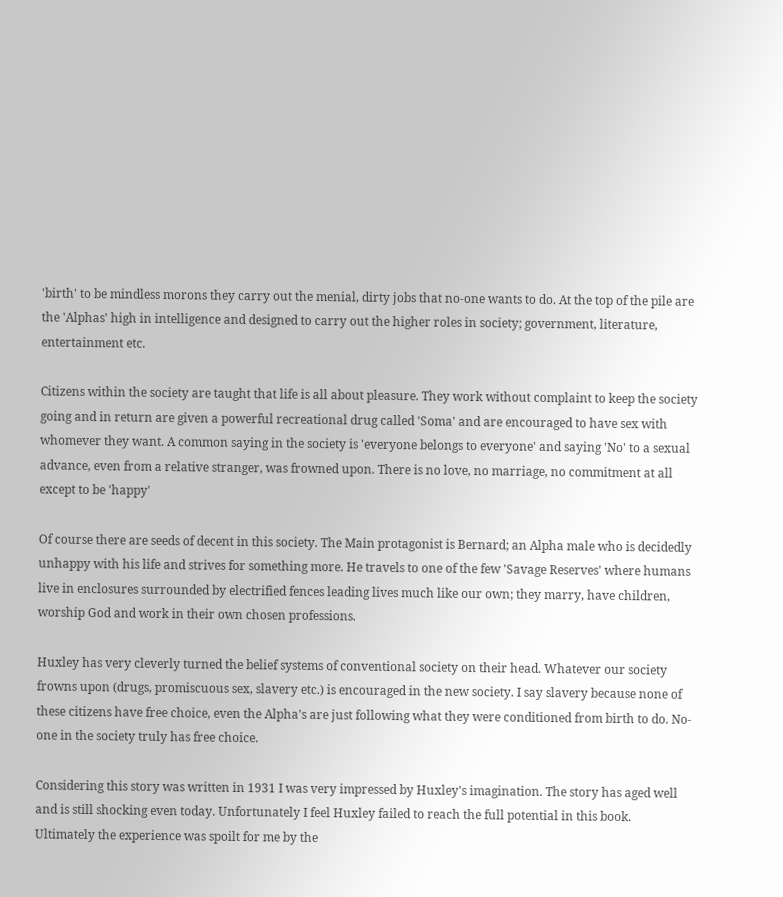'birth' to be mindless morons they carry out the menial, dirty jobs that no-one wants to do. At the top of the pile are the 'Alphas' high in intelligence and designed to carry out the higher roles in society; government, literature, entertainment etc.

Citizens within the society are taught that life is all about pleasure. They work without complaint to keep the society going and in return are given a powerful recreational drug called 'Soma' and are encouraged to have sex with whomever they want. A common saying in the society is 'everyone belongs to everyone' and saying 'No' to a sexual advance, even from a relative stranger, was frowned upon. There is no love, no marriage, no commitment at all except to be 'happy'

Of course there are seeds of decent in this society. The Main protagonist is Bernard; an Alpha male who is decidedly unhappy with his life and strives for something more. He travels to one of the few 'Savage Reserves' where humans live in enclosures surrounded by electrified fences leading lives much like our own; they marry, have children, worship God and work in their own chosen professions.

Huxley has very cleverly turned the belief systems of conventional society on their head. Whatever our society frowns upon (drugs, promiscuous sex, slavery etc.) is encouraged in the new society. I say slavery because none of these citizens have free choice, even the Alpha's are just following what they were conditioned from birth to do. No-one in the society truly has free choice.

Considering this story was written in 1931 I was very impressed by Huxley's imagination. The story has aged well and is still shocking even today. Unfortunately I feel Huxley failed to reach the full potential in this book. Ultimately the experience was spoilt for me by the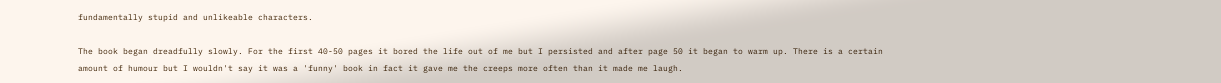fundamentally stupid and unlikeable characters.

The book began dreadfully slowly. For the first 40-50 pages it bored the life out of me but I persisted and after page 50 it began to warm up. There is a certain amount of humour but I wouldn't say it was a 'funny' book in fact it gave me the creeps more often than it made me laugh.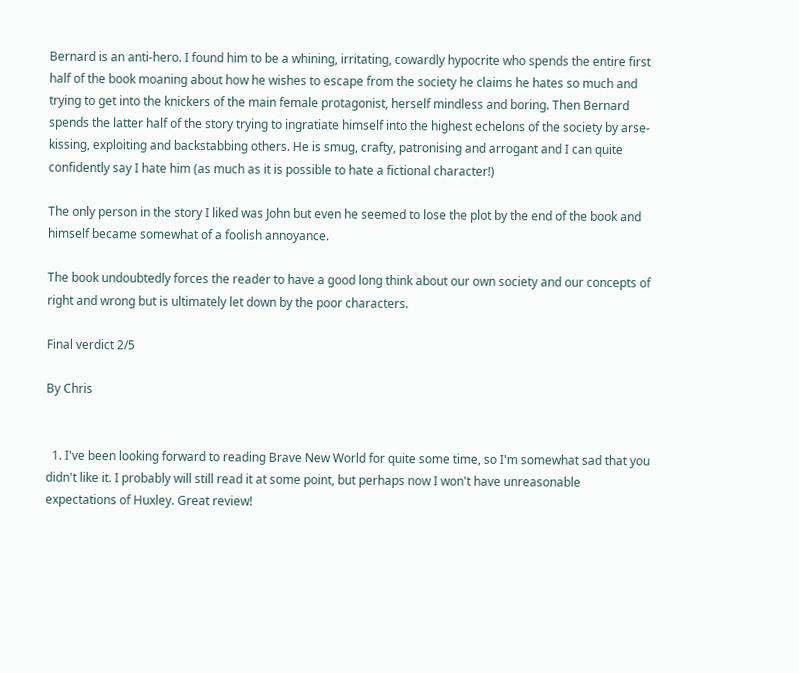Bernard is an anti-hero. I found him to be a whining, irritating, cowardly hypocrite who spends the entire first half of the book moaning about how he wishes to escape from the society he claims he hates so much and trying to get into the knickers of the main female protagonist, herself mindless and boring. Then Bernard spends the latter half of the story trying to ingratiate himself into the highest echelons of the society by arse-kissing, exploiting and backstabbing others. He is smug, crafty, patronising and arrogant and I can quite confidently say I hate him (as much as it is possible to hate a fictional character!)

The only person in the story I liked was John but even he seemed to lose the plot by the end of the book and himself became somewhat of a foolish annoyance.

The book undoubtedly forces the reader to have a good long think about our own society and our concepts of right and wrong but is ultimately let down by the poor characters.

Final verdict 2/5

By Chris


  1. I've been looking forward to reading Brave New World for quite some time, so I'm somewhat sad that you didn't like it. I probably will still read it at some point, but perhaps now I won't have unreasonable expectations of Huxley. Great review!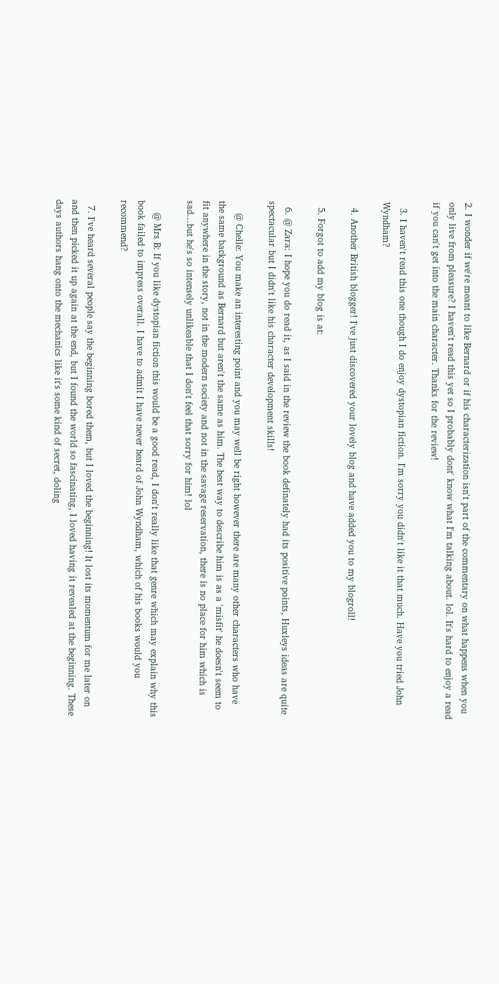2. I wonder if we're meant to like Bernard or if his characterization isn't part of the commentary on what happens when you only live from pleasure? I haven't read this yet so I probably dont' know what I'm talking about. lol. It's hard to enjoy a read if you can't get into the main character. Thanks for the review!

  3. I haven't read this one though I do enjoy dystopian fiction. I'm sorry you didn't like it that much. Have you tried John Wyndham?

  4. Another British blogger! I've just discovered your lovely blog and have added you to my blogroll!

  5. Forgot to add my blog is at:

  6. @ Zara: I hope you do read it, as I said in the review the book definately had its positive points, Huxleys ideas are quite spectacular but I didn't like his character development skills!

    @ Chelle: You make an interesting point and you may well be right however there are many other characters who have the same background as Bernard but aren't the same as him. The best way to describe him is as a 'misfit' he doesn't seem to fit anywhere in the story, not in the modern society and not in the savage reservation, there is no place for him which is sad...but he's so intensely unlikeable that I don't feel that sorry for him! lol

    @ Mrs B: If you like dystopian fiction this would be a good read, I don't really like that genre which may explain why this book failed to impress overall. I have to admit I have never heard of John Wyndham, which of his books would you recommend?

  7. I've heard several people say the beginning bored them, but I loved the beginning! It lost its momentum for me later on and then picked it up again at the end, but I found the world so fascinating, I loved having it revealed at the beginning. These days authors hang onto the mechanics like it's some kind of secret, doling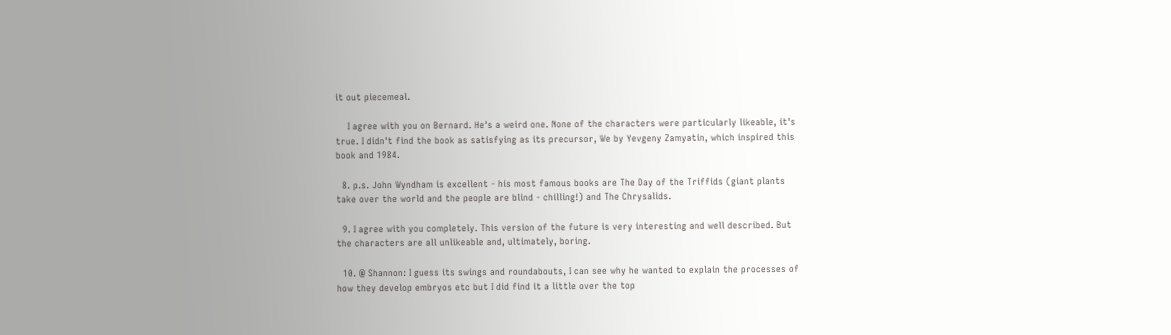it out piecemeal.

    I agree with you on Bernard. He's a weird one. None of the characters were particularly likeable, it's true. I didn't find the book as satisfying as its precursor, We by Yevgeny Zamyatin, which inspired this book and 1984.

  8. p.s. John Wyndham is excellent - his most famous books are The Day of the Triffids (giant plants take over the world and the people are blind - chilling!) and The Chrysalids.

  9. I agree with you completely. This version of the future is very interesting and well described. But the characters are all unlikeable and, ultimately, boring.

  10. @ Shannon: I guess its swings and roundabouts, I can see why he wanted to explain the processes of how they develop embryos etc but I did find it a little over the top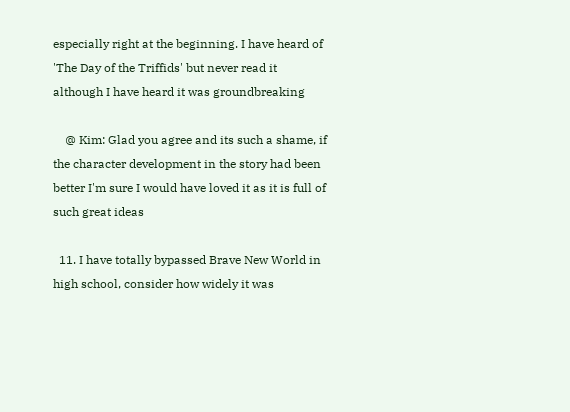especially right at the beginning. I have heard of 'The Day of the Triffids' but never read it although I have heard it was groundbreaking

    @ Kim: Glad you agree and its such a shame, if the character development in the story had been better I'm sure I would have loved it as it is full of such great ideas

  11. I have totally bypassed Brave New World in high school, consider how widely it was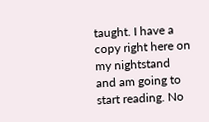taught. I have a copy right here on my nightstand and am going to start reading. No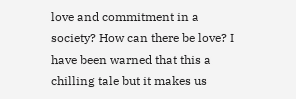love and commitment in a society? How can there be love? I have been warned that this a chilling tale but it makes us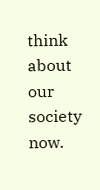think about our society now.